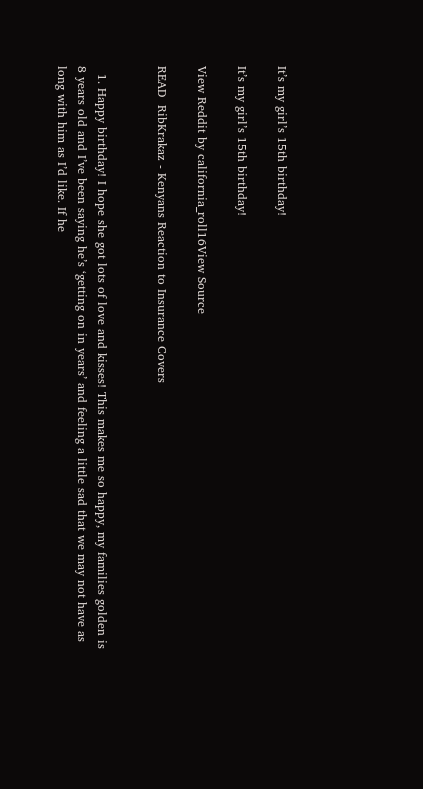It’s my girl’s 15th birthday!

It’s my girl’s 15th birthday!

View Reddit by california_roll16View Source

READ  RibKrakaz - Kenyans Reaction to Insurance Covers


  1. Happy birthday! I hope she got lots of love and kisses! This makes me so happy, my families golden is 8 years old and I’ve been saying he’s ‘getting on in years’ and feeling a little sad that we may not have as long with him as I’d like. If he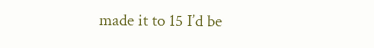made it to 15 I’d be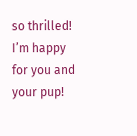so thrilled! I’m happy for you and your pup!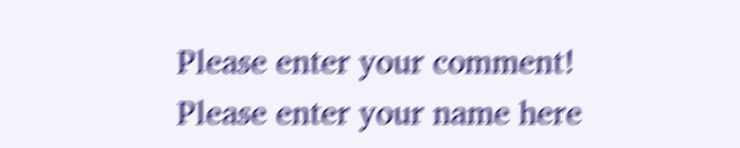Please enter your comment!
Please enter your name here